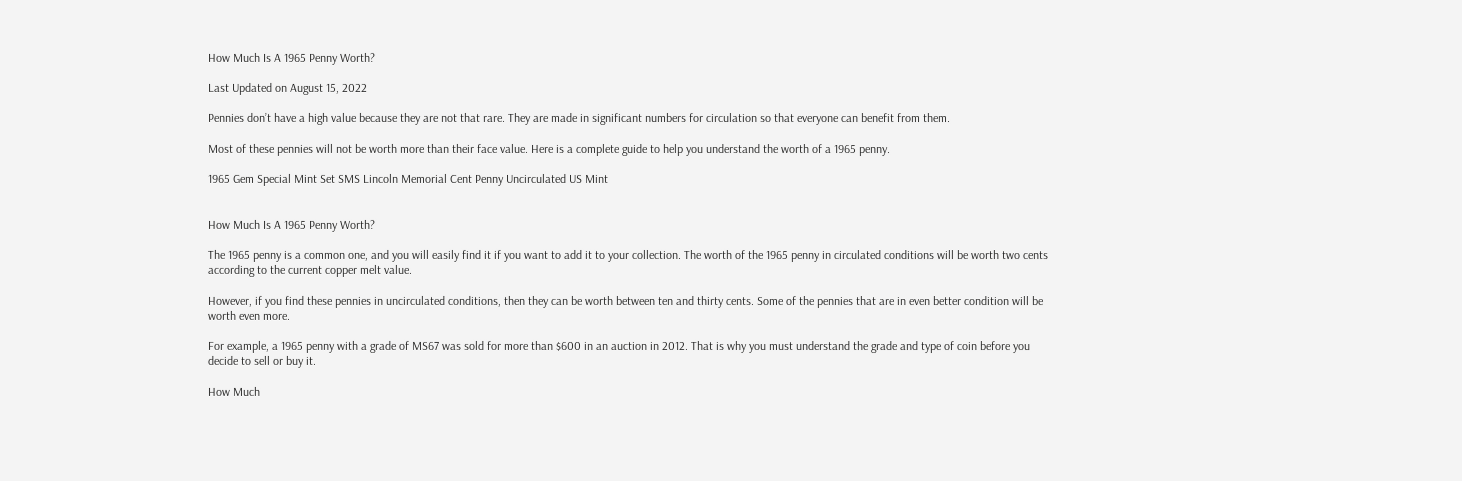How Much Is A 1965 Penny Worth?

Last Updated on August 15, 2022

Pennies don’t have a high value because they are not that rare. They are made in significant numbers for circulation so that everyone can benefit from them.

Most of these pennies will not be worth more than their face value. Here is a complete guide to help you understand the worth of a 1965 penny.

1965 Gem Special Mint Set SMS Lincoln Memorial Cent Penny Uncirculated US Mint


How Much Is A 1965 Penny Worth?

The 1965 penny is a common one, and you will easily find it if you want to add it to your collection. The worth of the 1965 penny in circulated conditions will be worth two cents according to the current copper melt value.

However, if you find these pennies in uncirculated conditions, then they can be worth between ten and thirty cents. Some of the pennies that are in even better condition will be worth even more.

For example, a 1965 penny with a grade of MS67 was sold for more than $600 in an auction in 2012. That is why you must understand the grade and type of coin before you decide to sell or buy it.

How Much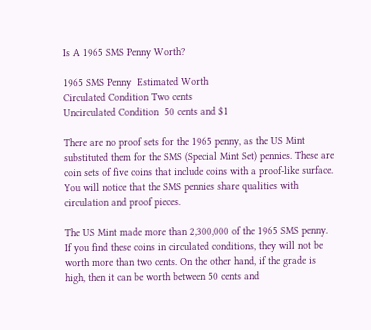Is A 1965 SMS Penny Worth?

1965 SMS Penny  Estimated Worth
Circulated Condition Two cents
Uncirculated Condition  50 cents and $1

There are no proof sets for the 1965 penny, as the US Mint substituted them for the SMS (Special Mint Set) pennies. These are coin sets of five coins that include coins with a proof-like surface. You will notice that the SMS pennies share qualities with circulation and proof pieces.

The US Mint made more than 2,300,000 of the 1965 SMS penny. If you find these coins in circulated conditions, they will not be worth more than two cents. On the other hand, if the grade is high, then it can be worth between 50 cents and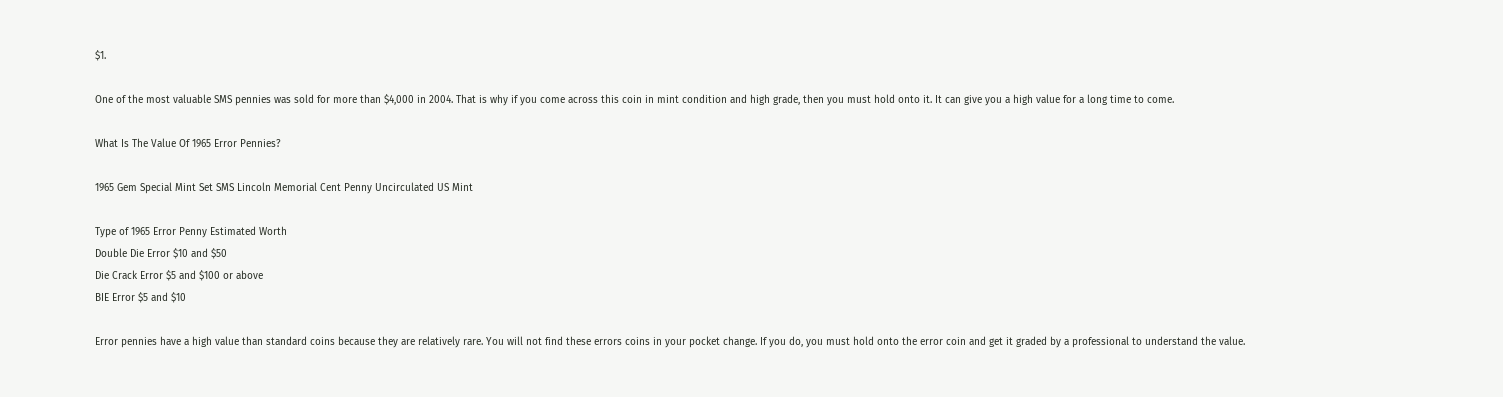$1.

One of the most valuable SMS pennies was sold for more than $4,000 in 2004. That is why if you come across this coin in mint condition and high grade, then you must hold onto it. It can give you a high value for a long time to come.

What Is The Value Of 1965 Error Pennies?

1965 Gem Special Mint Set SMS Lincoln Memorial Cent Penny Uncirculated US Mint

Type of 1965 Error Penny Estimated Worth
Double Die Error $10 and $50
Die Crack Error $5 and $100 or above
BIE Error $5 and $10

Error pennies have a high value than standard coins because they are relatively rare. You will not find these errors coins in your pocket change. If you do, you must hold onto the error coin and get it graded by a professional to understand the value.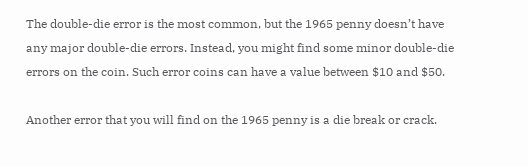The double-die error is the most common, but the 1965 penny doesn’t have any major double-die errors. Instead, you might find some minor double-die errors on the coin. Such error coins can have a value between $10 and $50.

Another error that you will find on the 1965 penny is a die break or crack.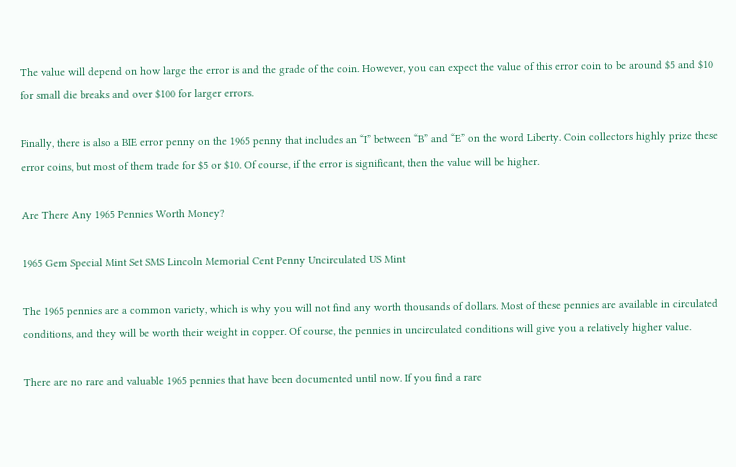The value will depend on how large the error is and the grade of the coin. However, you can expect the value of this error coin to be around $5 and $10 for small die breaks and over $100 for larger errors.

Finally, there is also a BIE error penny on the 1965 penny that includes an “I” between “B” and “E” on the word Liberty. Coin collectors highly prize these error coins, but most of them trade for $5 or $10. Of course, if the error is significant, then the value will be higher.

Are There Any 1965 Pennies Worth Money?

1965 Gem Special Mint Set SMS Lincoln Memorial Cent Penny Uncirculated US Mint

The 1965 pennies are a common variety, which is why you will not find any worth thousands of dollars. Most of these pennies are available in circulated conditions, and they will be worth their weight in copper. Of course, the pennies in uncirculated conditions will give you a relatively higher value.

There are no rare and valuable 1965 pennies that have been documented until now. If you find a rare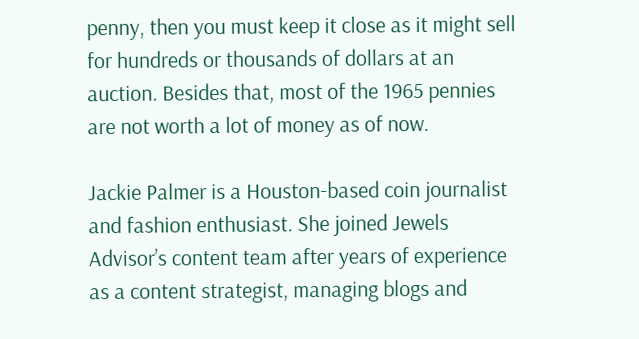penny, then you must keep it close as it might sell for hundreds or thousands of dollars at an auction. Besides that, most of the 1965 pennies are not worth a lot of money as of now.

Jackie Palmer is a Houston-based coin journalist and fashion enthusiast. She joined Jewels Advisor’s content team after years of experience as a content strategist, managing blogs and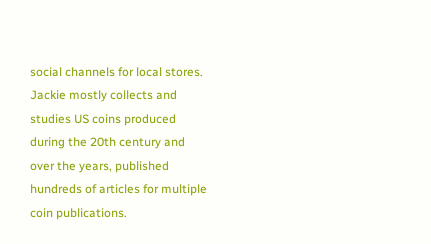social channels for local stores. Jackie mostly collects and studies US coins produced during the 20th century and over the years, published hundreds of articles for multiple coin publications.